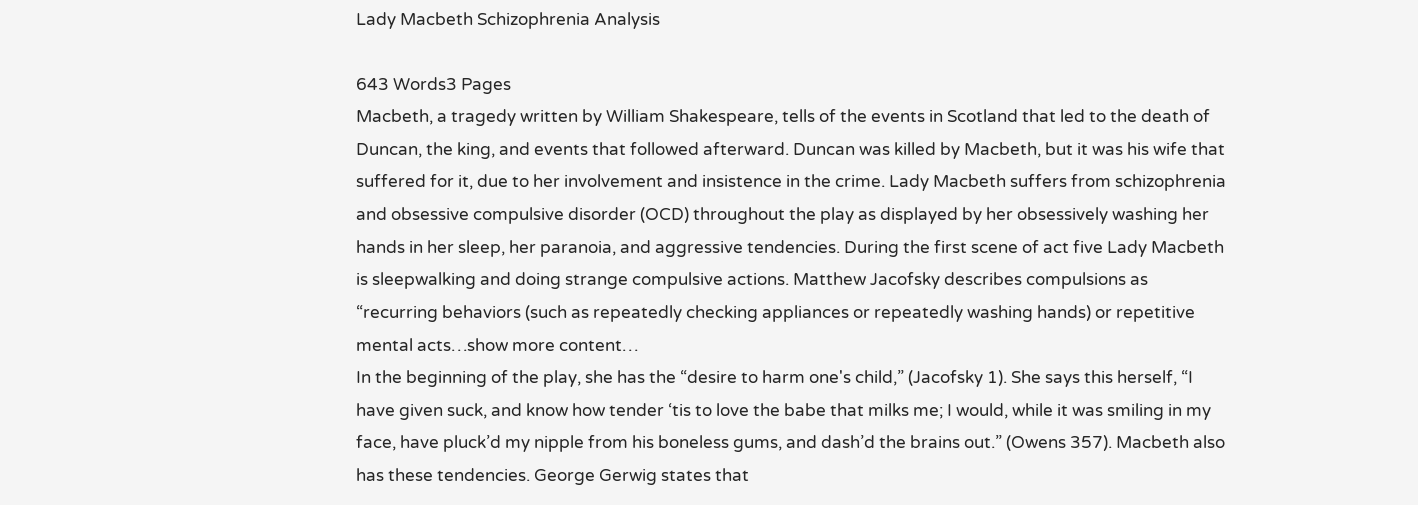Lady Macbeth Schizophrenia Analysis

643 Words3 Pages
Macbeth, a tragedy written by William Shakespeare, tells of the events in Scotland that led to the death of Duncan, the king, and events that followed afterward. Duncan was killed by Macbeth, but it was his wife that suffered for it, due to her involvement and insistence in the crime. Lady Macbeth suffers from schizophrenia and obsessive compulsive disorder (OCD) throughout the play as displayed by her obsessively washing her hands in her sleep, her paranoia, and aggressive tendencies. During the first scene of act five Lady Macbeth is sleepwalking and doing strange compulsive actions. Matthew Jacofsky describes compulsions as “recurring behaviors (such as repeatedly checking appliances or repeatedly washing hands) or repetitive mental acts…show more content…
In the beginning of the play, she has the “desire to harm one's child,” (Jacofsky 1). She says this herself, “I have given suck, and know how tender ‘tis to love the babe that milks me; I would, while it was smiling in my face, have pluck’d my nipple from his boneless gums, and dash’d the brains out.” (Owens 357). Macbeth also has these tendencies. George Gerwig states that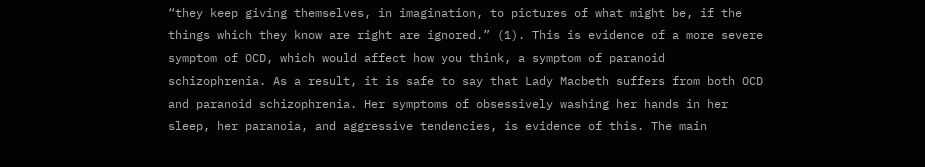“they keep giving themselves, in imagination, to pictures of what might be, if the things which they know are right are ignored.” (1). This is evidence of a more severe symptom of OCD, which would affect how you think, a symptom of paranoid schizophrenia. As a result, it is safe to say that Lady Macbeth suffers from both OCD and paranoid schizophrenia. Her symptoms of obsessively washing her hands in her sleep, her paranoia, and aggressive tendencies, is evidence of this. The main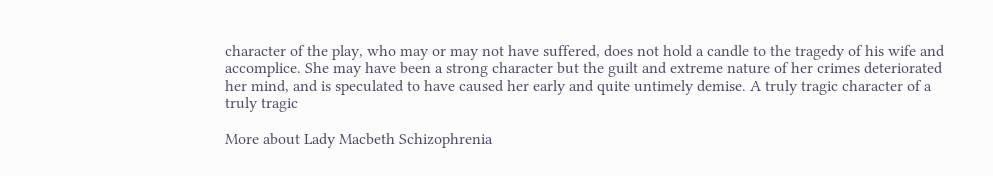character of the play, who may or may not have suffered, does not hold a candle to the tragedy of his wife and accomplice. She may have been a strong character but the guilt and extreme nature of her crimes deteriorated her mind, and is speculated to have caused her early and quite untimely demise. A truly tragic character of a truly tragic

More about Lady Macbeth Schizophrenia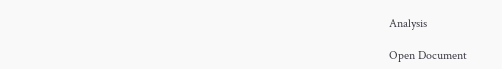Analysis

Open Document